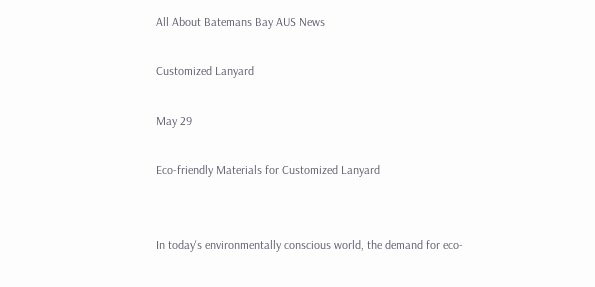All About Batemans Bay AUS News

Customized Lanyard

May 29

Eco-friendly Materials for Customized Lanyard


In today's environmentally conscious world, the demand for eco-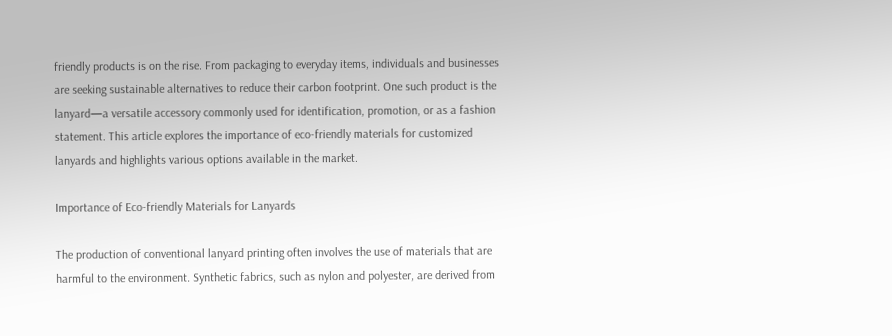friendly products is on the rise. From packaging to everyday items, individuals and businesses are seeking sustainable alternatives to reduce their carbon footprint. One such product is the lanyard—a versatile accessory commonly used for identification, promotion, or as a fashion statement. This article explores the importance of eco-friendly materials for customized lanyards and highlights various options available in the market.

Importance of Eco-friendly Materials for Lanyards

The production of conventional lanyard printing often involves the use of materials that are harmful to the environment. Synthetic fabrics, such as nylon and polyester, are derived from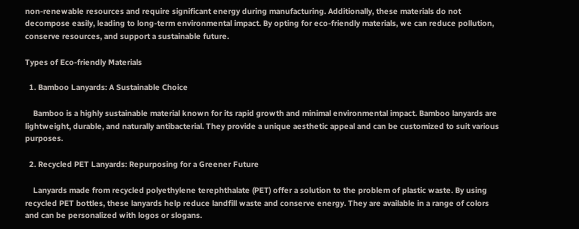non-renewable resources and require significant energy during manufacturing. Additionally, these materials do not decompose easily, leading to long-term environmental impact. By opting for eco-friendly materials, we can reduce pollution, conserve resources, and support a sustainable future.

Types of Eco-friendly Materials

  1. Bamboo Lanyards: A Sustainable Choice

    Bamboo is a highly sustainable material known for its rapid growth and minimal environmental impact. Bamboo lanyards are lightweight, durable, and naturally antibacterial. They provide a unique aesthetic appeal and can be customized to suit various purposes.

  2. Recycled PET Lanyards: Repurposing for a Greener Future

    Lanyards made from recycled polyethylene terephthalate (PET) offer a solution to the problem of plastic waste. By using recycled PET bottles, these lanyards help reduce landfill waste and conserve energy. They are available in a range of colors and can be personalized with logos or slogans.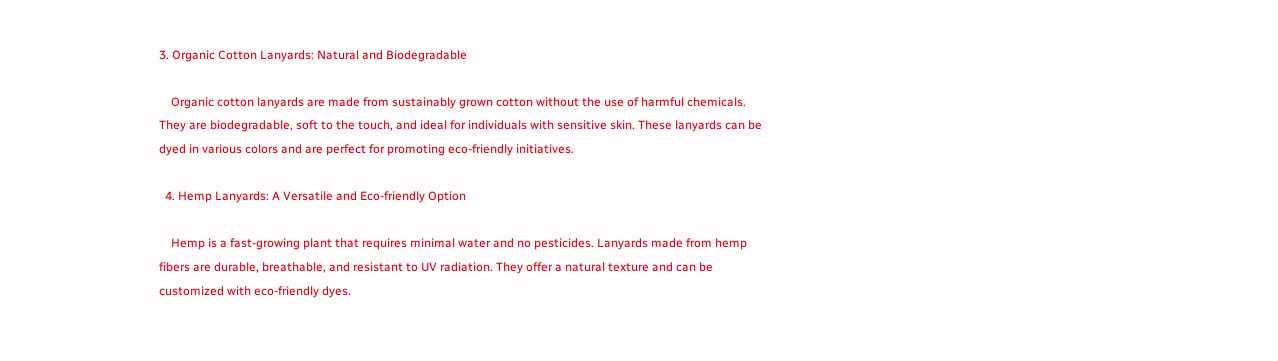3. Organic Cotton Lanyards: Natural and Biodegradable

    Organic cotton lanyards are made from sustainably grown cotton without the use of harmful chemicals. They are biodegradable, soft to the touch, and ideal for individuals with sensitive skin. These lanyards can be dyed in various colors and are perfect for promoting eco-friendly initiatives.

  4. Hemp Lanyards: A Versatile and Eco-friendly Option

    Hemp is a fast-growing plant that requires minimal water and no pesticides. Lanyards made from hemp fibers are durable, breathable, and resistant to UV radiation. They offer a natural texture and can be customized with eco-friendly dyes.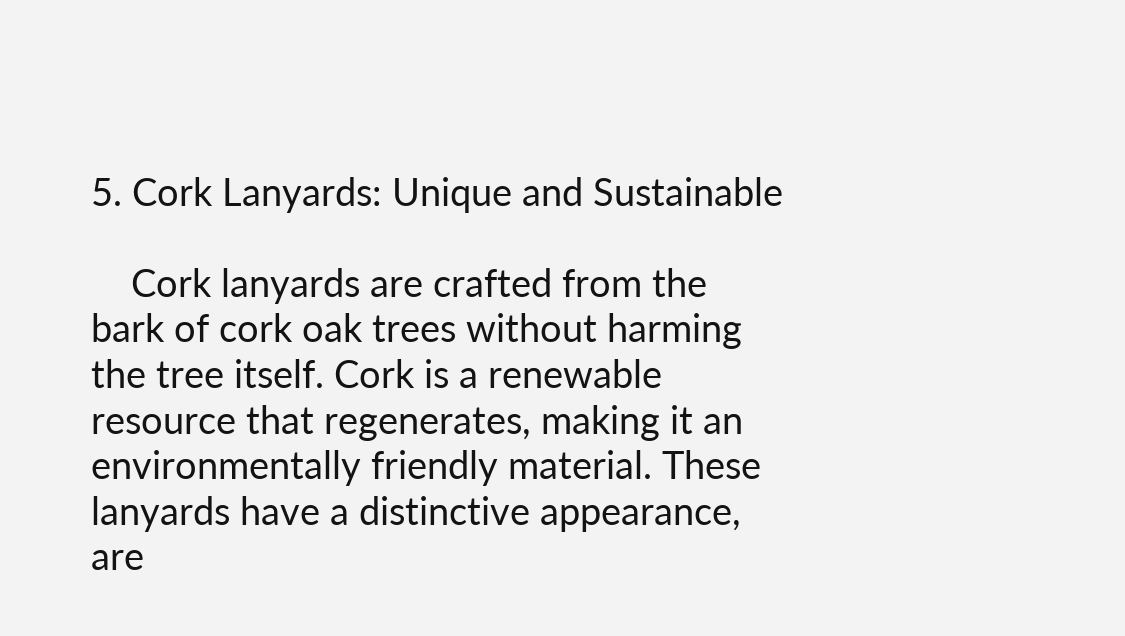5. Cork Lanyards: Unique and Sustainable

    Cork lanyards are crafted from the bark of cork oak trees without harming the tree itself. Cork is a renewable resource that regenerates, making it an environmentally friendly material. These lanyards have a distinctive appearance, are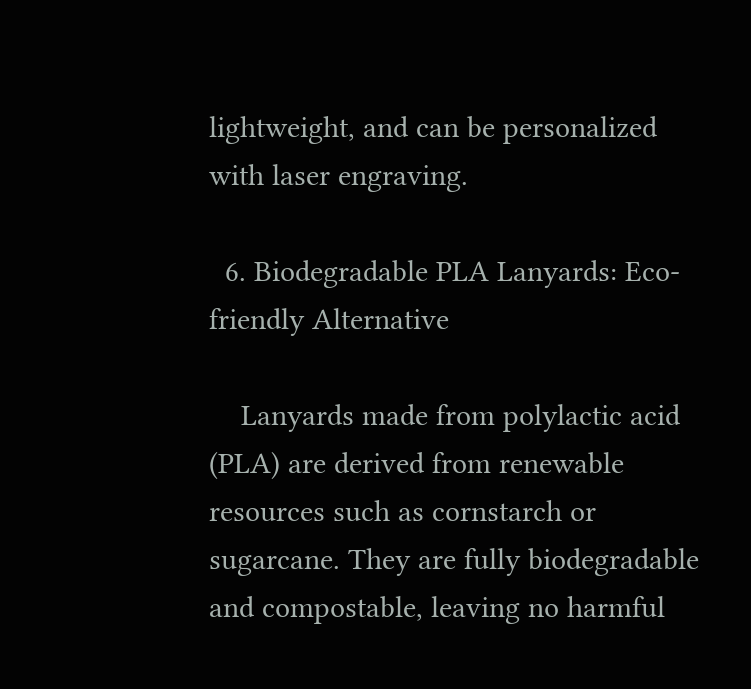lightweight, and can be personalized with laser engraving.

  6. Biodegradable PLA Lanyards: Eco-friendly Alternative

    Lanyards made from polylactic acid (PLA) are derived from renewable resources such as cornstarch or sugarcane. They are fully biodegradable and compostable, leaving no harmful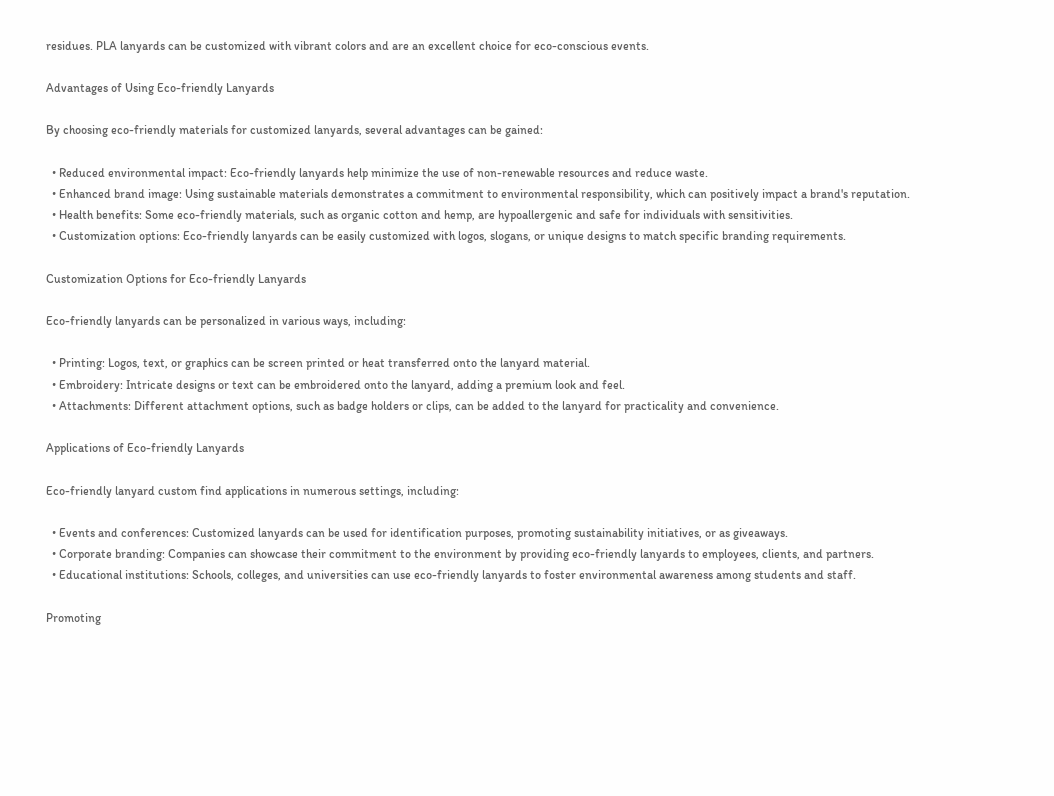residues. PLA lanyards can be customized with vibrant colors and are an excellent choice for eco-conscious events.

Advantages of Using Eco-friendly Lanyards

By choosing eco-friendly materials for customized lanyards, several advantages can be gained:

  • Reduced environmental impact: Eco-friendly lanyards help minimize the use of non-renewable resources and reduce waste.
  • Enhanced brand image: Using sustainable materials demonstrates a commitment to environmental responsibility, which can positively impact a brand's reputation.
  • Health benefits: Some eco-friendly materials, such as organic cotton and hemp, are hypoallergenic and safe for individuals with sensitivities.
  • Customization options: Eco-friendly lanyards can be easily customized with logos, slogans, or unique designs to match specific branding requirements.

Customization Options for Eco-friendly Lanyards

Eco-friendly lanyards can be personalized in various ways, including:

  • Printing: Logos, text, or graphics can be screen printed or heat transferred onto the lanyard material.
  • Embroidery: Intricate designs or text can be embroidered onto the lanyard, adding a premium look and feel.
  • Attachments: Different attachment options, such as badge holders or clips, can be added to the lanyard for practicality and convenience.

Applications of Eco-friendly Lanyards

Eco-friendly lanyard custom find applications in numerous settings, including:

  • Events and conferences: Customized lanyards can be used for identification purposes, promoting sustainability initiatives, or as giveaways.
  • Corporate branding: Companies can showcase their commitment to the environment by providing eco-friendly lanyards to employees, clients, and partners.
  • Educational institutions: Schools, colleges, and universities can use eco-friendly lanyards to foster environmental awareness among students and staff.

Promoting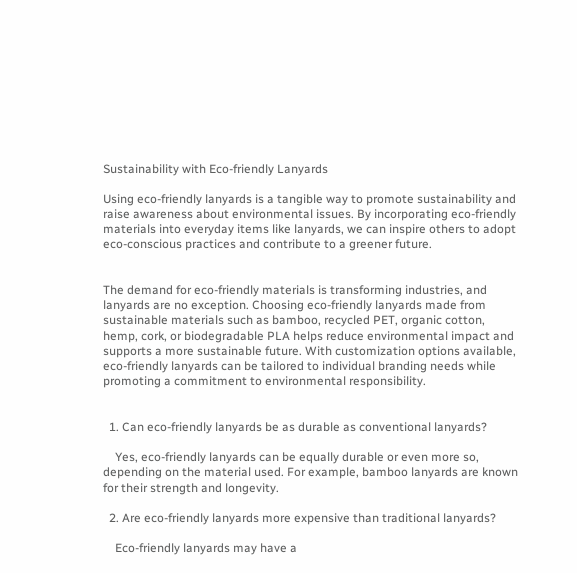Sustainability with Eco-friendly Lanyards

Using eco-friendly lanyards is a tangible way to promote sustainability and raise awareness about environmental issues. By incorporating eco-friendly materials into everyday items like lanyards, we can inspire others to adopt eco-conscious practices and contribute to a greener future.


The demand for eco-friendly materials is transforming industries, and lanyards are no exception. Choosing eco-friendly lanyards made from sustainable materials such as bamboo, recycled PET, organic cotton, hemp, cork, or biodegradable PLA helps reduce environmental impact and supports a more sustainable future. With customization options available, eco-friendly lanyards can be tailored to individual branding needs while promoting a commitment to environmental responsibility.


  1. Can eco-friendly lanyards be as durable as conventional lanyards?

    Yes, eco-friendly lanyards can be equally durable or even more so, depending on the material used. For example, bamboo lanyards are known for their strength and longevity.

  2. Are eco-friendly lanyards more expensive than traditional lanyards?

    Eco-friendly lanyards may have a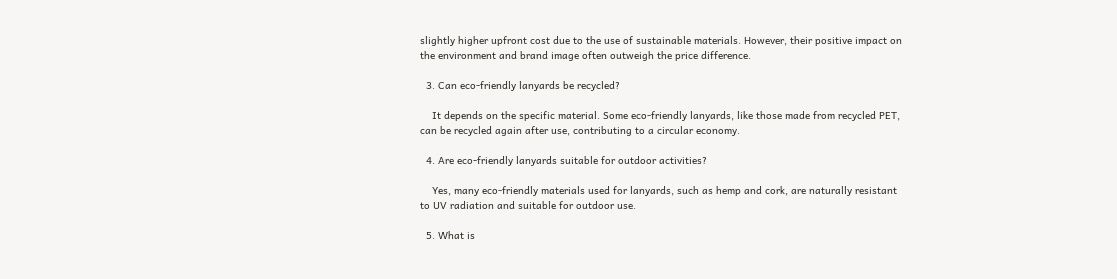slightly higher upfront cost due to the use of sustainable materials. However, their positive impact on the environment and brand image often outweigh the price difference.

  3. Can eco-friendly lanyards be recycled?

    It depends on the specific material. Some eco-friendly lanyards, like those made from recycled PET, can be recycled again after use, contributing to a circular economy.

  4. Are eco-friendly lanyards suitable for outdoor activities?

    Yes, many eco-friendly materials used for lanyards, such as hemp and cork, are naturally resistant to UV radiation and suitable for outdoor use.

  5. What is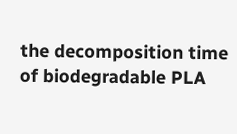the decomposition time of biodegradable PLA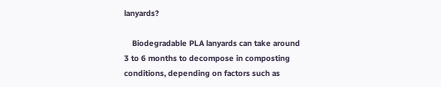lanyards?

    Biodegradable PLA lanyards can take around 3 to 6 months to decompose in composting conditions, depending on factors such as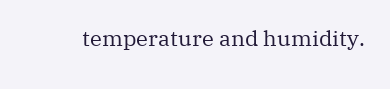temperature and humidity.